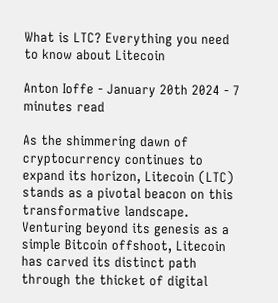What is LTC? Everything you need to know about Litecoin

Anton Ioffe - January 20th 2024 - 7 minutes read

As the shimmering dawn of cryptocurrency continues to expand its horizon, Litecoin (LTC) stands as a pivotal beacon on this transformative landscape. Venturing beyond its genesis as a simple Bitcoin offshoot, Litecoin has carved its distinct path through the thicket of digital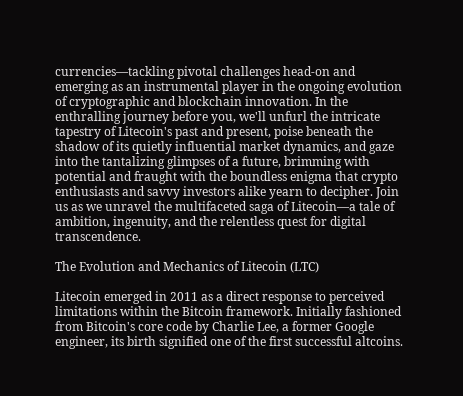currencies—tackling pivotal challenges head-on and emerging as an instrumental player in the ongoing evolution of cryptographic and blockchain innovation. In the enthralling journey before you, we'll unfurl the intricate tapestry of Litecoin's past and present, poise beneath the shadow of its quietly influential market dynamics, and gaze into the tantalizing glimpses of a future, brimming with potential and fraught with the boundless enigma that crypto enthusiasts and savvy investors alike yearn to decipher. Join us as we unravel the multifaceted saga of Litecoin—a tale of ambition, ingenuity, and the relentless quest for digital transcendence.

The Evolution and Mechanics of Litecoin (LTC)

Litecoin emerged in 2011 as a direct response to perceived limitations within the Bitcoin framework. Initially fashioned from Bitcoin's core code by Charlie Lee, a former Google engineer, its birth signified one of the first successful altcoins.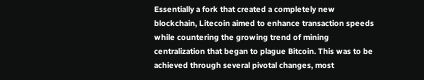Essentially a fork that created a completely new blockchain, Litecoin aimed to enhance transaction speeds while countering the growing trend of mining centralization that began to plague Bitcoin. This was to be achieved through several pivotal changes, most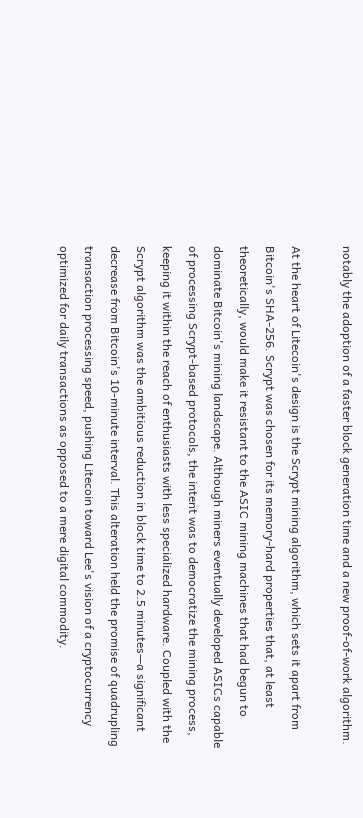notably the adoption of a faster block generation time and a new proof-of-work algorithm.

At the heart of Litecoin's design is the Scrypt mining algorithm, which sets it apart from Bitcoin's SHA-256. Scrypt was chosen for its memory-hard properties that, at least theoretically, would make it resistant to the ASIC mining machines that had begun to dominate Bitcoin's mining landscape. Although miners eventually developed ASICs capable of processing Scrypt-based protocols, the intent was to democratize the mining process, keeping it within the reach of enthusiasts with less specialized hardware. Coupled with the Scrypt algorithm was the ambitious reduction in block time to 2.5 minutes—a significant decrease from Bitcoin's 10-minute interval. This alteration held the promise of quadrupling transaction processing speed, pushing Litecoin toward Lee's vision of a cryptocurrency optimized for daily transactions as opposed to a mere digital commodity.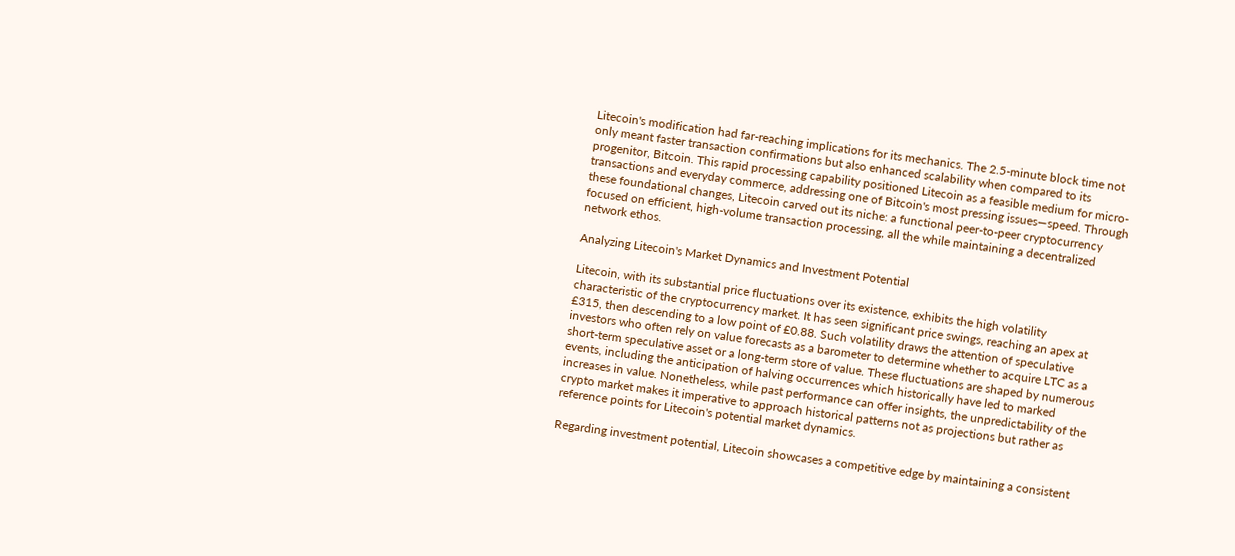Litecoin's modification had far-reaching implications for its mechanics. The 2.5-minute block time not only meant faster transaction confirmations but also enhanced scalability when compared to its progenitor, Bitcoin. This rapid processing capability positioned Litecoin as a feasible medium for micro-transactions and everyday commerce, addressing one of Bitcoin's most pressing issues—speed. Through these foundational changes, Litecoin carved out its niche: a functional peer-to-peer cryptocurrency focused on efficient, high-volume transaction processing, all the while maintaining a decentralized network ethos.

Analyzing Litecoin's Market Dynamics and Investment Potential

Litecoin, with its substantial price fluctuations over its existence, exhibits the high volatility characteristic of the cryptocurrency market. It has seen significant price swings, reaching an apex at £315, then descending to a low point of £0.88. Such volatility draws the attention of speculative investors who often rely on value forecasts as a barometer to determine whether to acquire LTC as a short-term speculative asset or a long-term store of value. These fluctuations are shaped by numerous events, including the anticipation of halving occurrences which historically have led to marked increases in value. Nonetheless, while past performance can offer insights, the unpredictability of the crypto market makes it imperative to approach historical patterns not as projections but rather as reference points for Litecoin's potential market dynamics.

Regarding investment potential, Litecoin showcases a competitive edge by maintaining a consistent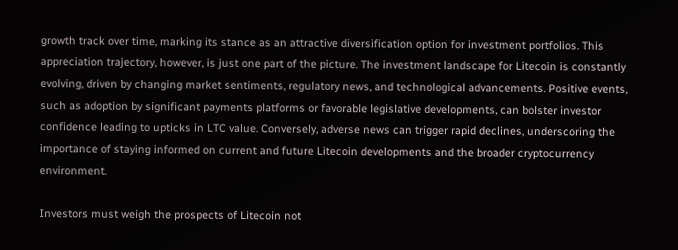growth track over time, marking its stance as an attractive diversification option for investment portfolios. This appreciation trajectory, however, is just one part of the picture. The investment landscape for Litecoin is constantly evolving, driven by changing market sentiments, regulatory news, and technological advancements. Positive events, such as adoption by significant payments platforms or favorable legislative developments, can bolster investor confidence leading to upticks in LTC value. Conversely, adverse news can trigger rapid declines, underscoring the importance of staying informed on current and future Litecoin developments and the broader cryptocurrency environment.

Investors must weigh the prospects of Litecoin not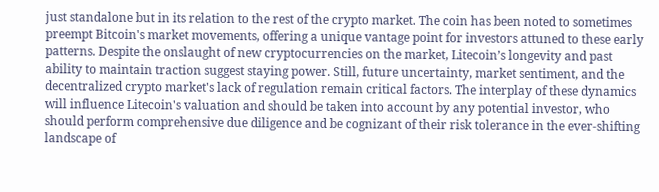just standalone but in its relation to the rest of the crypto market. The coin has been noted to sometimes preempt Bitcoin's market movements, offering a unique vantage point for investors attuned to these early patterns. Despite the onslaught of new cryptocurrencies on the market, Litecoin’s longevity and past ability to maintain traction suggest staying power. Still, future uncertainty, market sentiment, and the decentralized crypto market's lack of regulation remain critical factors. The interplay of these dynamics will influence Litecoin's valuation and should be taken into account by any potential investor, who should perform comprehensive due diligence and be cognizant of their risk tolerance in the ever-shifting landscape of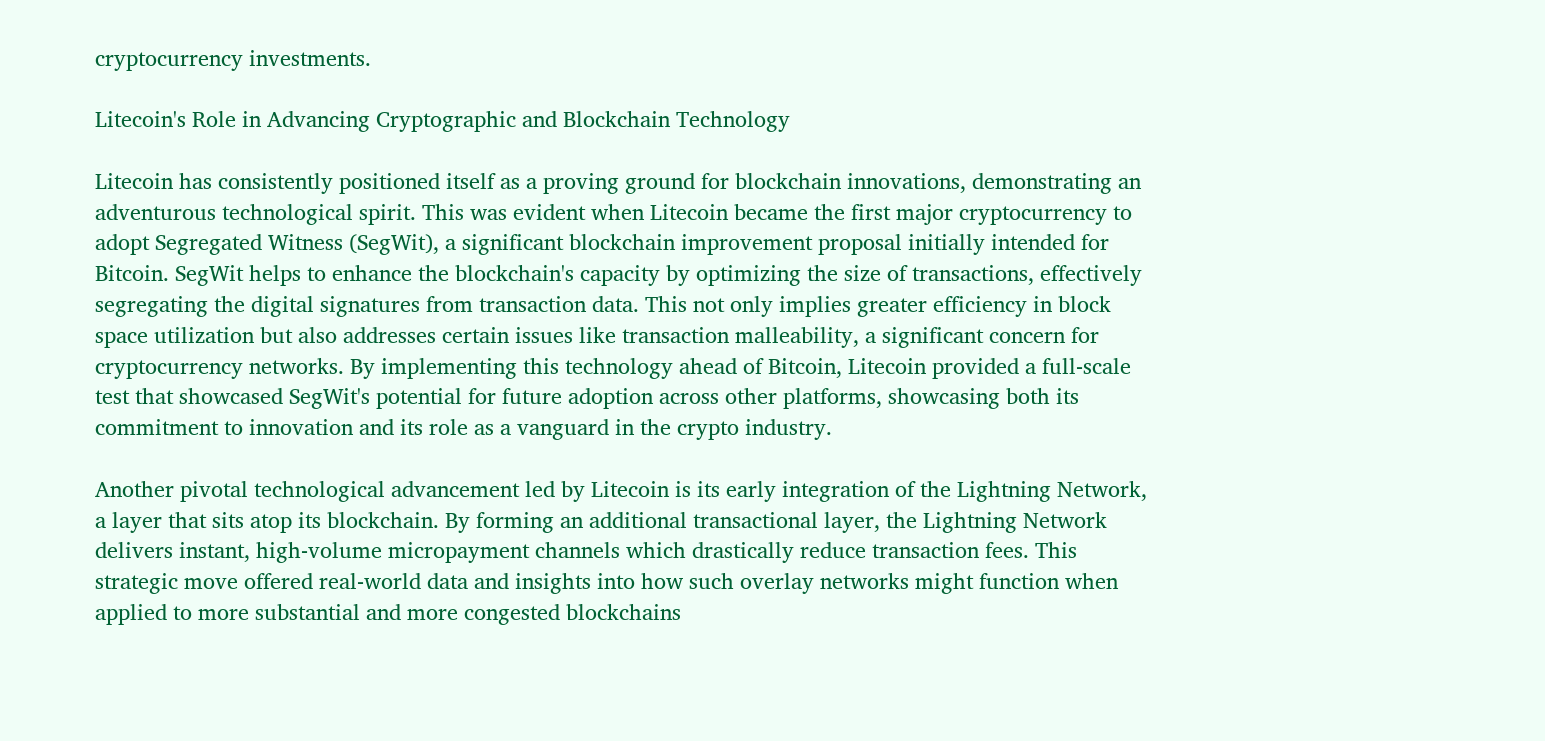cryptocurrency investments.

Litecoin's Role in Advancing Cryptographic and Blockchain Technology

Litecoin has consistently positioned itself as a proving ground for blockchain innovations, demonstrating an adventurous technological spirit. This was evident when Litecoin became the first major cryptocurrency to adopt Segregated Witness (SegWit), a significant blockchain improvement proposal initially intended for Bitcoin. SegWit helps to enhance the blockchain's capacity by optimizing the size of transactions, effectively segregating the digital signatures from transaction data. This not only implies greater efficiency in block space utilization but also addresses certain issues like transaction malleability, a significant concern for cryptocurrency networks. By implementing this technology ahead of Bitcoin, Litecoin provided a full-scale test that showcased SegWit's potential for future adoption across other platforms, showcasing both its commitment to innovation and its role as a vanguard in the crypto industry.

Another pivotal technological advancement led by Litecoin is its early integration of the Lightning Network, a layer that sits atop its blockchain. By forming an additional transactional layer, the Lightning Network delivers instant, high-volume micropayment channels which drastically reduce transaction fees. This strategic move offered real-world data and insights into how such overlay networks might function when applied to more substantial and more congested blockchains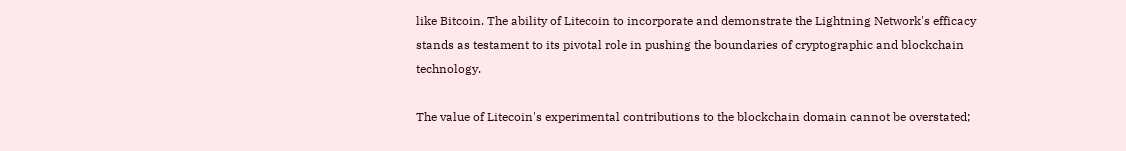like Bitcoin. The ability of Litecoin to incorporate and demonstrate the Lightning Network's efficacy stands as testament to its pivotal role in pushing the boundaries of cryptographic and blockchain technology.

The value of Litecoin's experimental contributions to the blockchain domain cannot be overstated;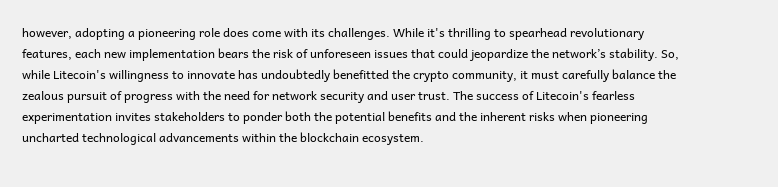however, adopting a pioneering role does come with its challenges. While it's thrilling to spearhead revolutionary features, each new implementation bears the risk of unforeseen issues that could jeopardize the network’s stability. So, while Litecoin's willingness to innovate has undoubtedly benefitted the crypto community, it must carefully balance the zealous pursuit of progress with the need for network security and user trust. The success of Litecoin's fearless experimentation invites stakeholders to ponder both the potential benefits and the inherent risks when pioneering uncharted technological advancements within the blockchain ecosystem.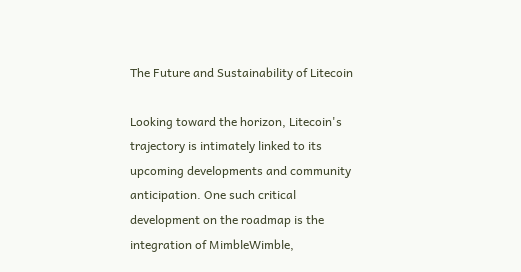The Future and Sustainability of Litecoin

Looking toward the horizon, Litecoin's trajectory is intimately linked to its upcoming developments and community anticipation. One such critical development on the roadmap is the integration of MimbleWimble,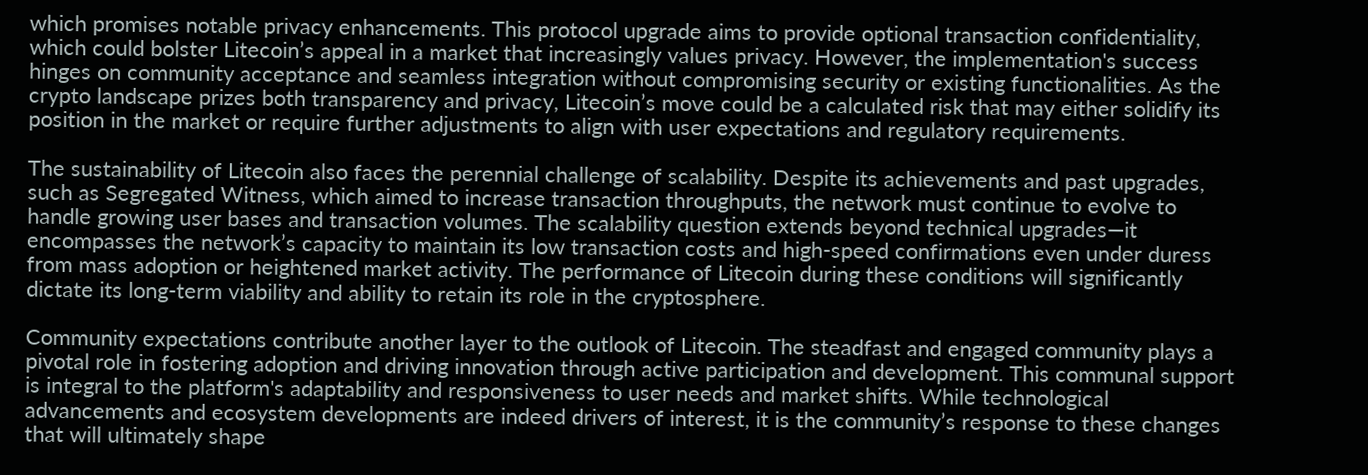which promises notable privacy enhancements. This protocol upgrade aims to provide optional transaction confidentiality, which could bolster Litecoin’s appeal in a market that increasingly values privacy. However, the implementation's success hinges on community acceptance and seamless integration without compromising security or existing functionalities. As the crypto landscape prizes both transparency and privacy, Litecoin’s move could be a calculated risk that may either solidify its position in the market or require further adjustments to align with user expectations and regulatory requirements.

The sustainability of Litecoin also faces the perennial challenge of scalability. Despite its achievements and past upgrades, such as Segregated Witness, which aimed to increase transaction throughputs, the network must continue to evolve to handle growing user bases and transaction volumes. The scalability question extends beyond technical upgrades—it encompasses the network’s capacity to maintain its low transaction costs and high-speed confirmations even under duress from mass adoption or heightened market activity. The performance of Litecoin during these conditions will significantly dictate its long-term viability and ability to retain its role in the cryptosphere.

Community expectations contribute another layer to the outlook of Litecoin. The steadfast and engaged community plays a pivotal role in fostering adoption and driving innovation through active participation and development. This communal support is integral to the platform's adaptability and responsiveness to user needs and market shifts. While technological advancements and ecosystem developments are indeed drivers of interest, it is the community’s response to these changes that will ultimately shape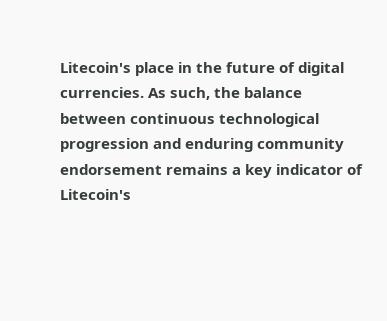Litecoin's place in the future of digital currencies. As such, the balance between continuous technological progression and enduring community endorsement remains a key indicator of Litecoin's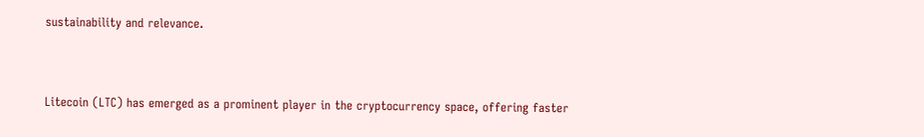sustainability and relevance.


Litecoin (LTC) has emerged as a prominent player in the cryptocurrency space, offering faster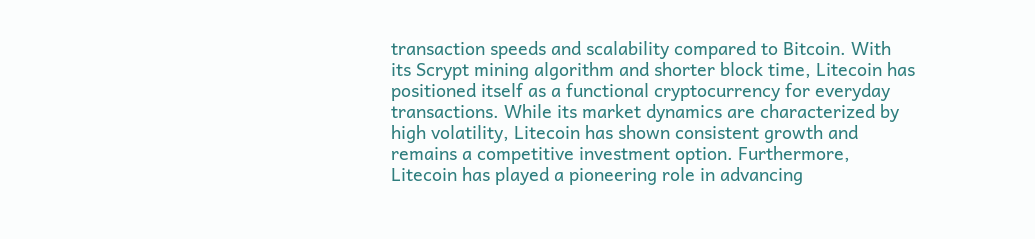transaction speeds and scalability compared to Bitcoin. With its Scrypt mining algorithm and shorter block time, Litecoin has positioned itself as a functional cryptocurrency for everyday transactions. While its market dynamics are characterized by high volatility, Litecoin has shown consistent growth and remains a competitive investment option. Furthermore, Litecoin has played a pioneering role in advancing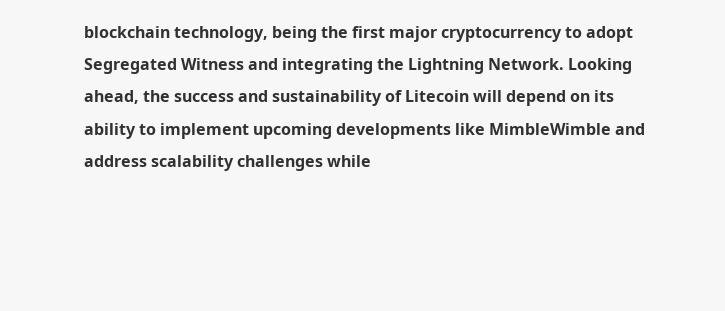blockchain technology, being the first major cryptocurrency to adopt Segregated Witness and integrating the Lightning Network. Looking ahead, the success and sustainability of Litecoin will depend on its ability to implement upcoming developments like MimbleWimble and address scalability challenges while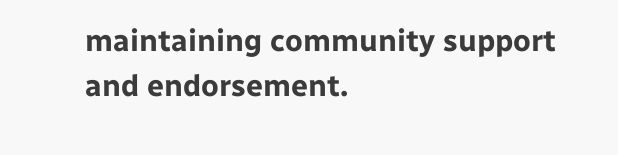maintaining community support and endorsement.